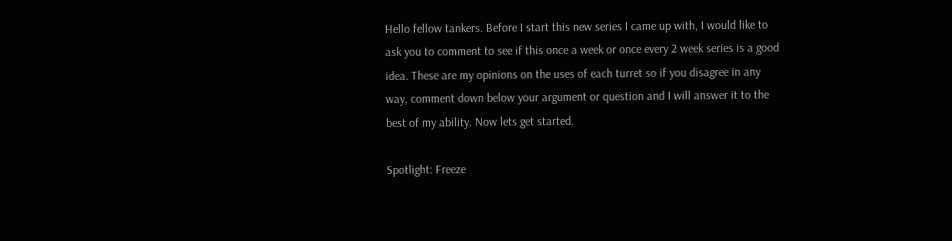Hello fellow tankers. Before I start this new series I came up with, I would like to ask you to comment to see if this once a week or once every 2 week series is a good idea. These are my opinions on the uses of each turret so if you disagree in any way, comment down below your argument or question and I will answer it to the best of my ability. Now lets get started.

Spotlight: Freeze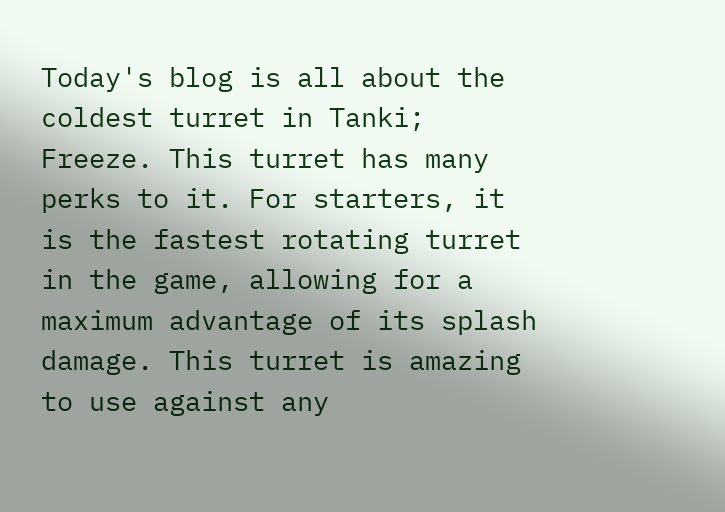Today's blog is all about the coldest turret in Tanki; Freeze. This turret has many perks to it. For starters, it is the fastest rotating turret in the game, allowing for a maximum advantage of its splash damage. This turret is amazing to use against any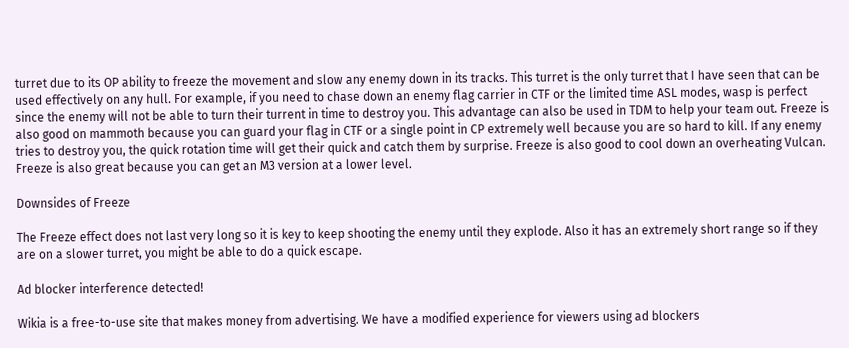turret due to its OP ability to freeze the movement and slow any enemy down in its tracks. This turret is the only turret that I have seen that can be used effectively on any hull. For example, if you need to chase down an enemy flag carrier in CTF or the limited time ASL modes, wasp is perfect since the enemy will not be able to turn their turrent in time to destroy you. This advantage can also be used in TDM to help your team out. Freeze is also good on mammoth because you can guard your flag in CTF or a single point in CP extremely well because you are so hard to kill. If any enemy tries to destroy you, the quick rotation time will get their quick and catch them by surprise. Freeze is also good to cool down an overheating Vulcan. Freeze is also great because you can get an M3 version at a lower level.

Downsides of Freeze

The Freeze effect does not last very long so it is key to keep shooting the enemy until they explode. Also it has an extremely short range so if they are on a slower turret, you might be able to do a quick escape.

Ad blocker interference detected!

Wikia is a free-to-use site that makes money from advertising. We have a modified experience for viewers using ad blockers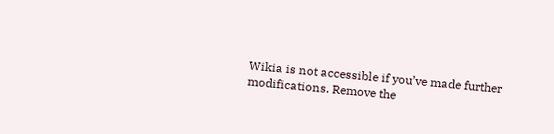Wikia is not accessible if you’ve made further modifications. Remove the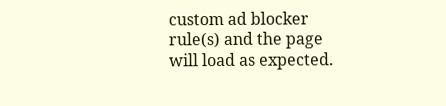custom ad blocker rule(s) and the page will load as expected.